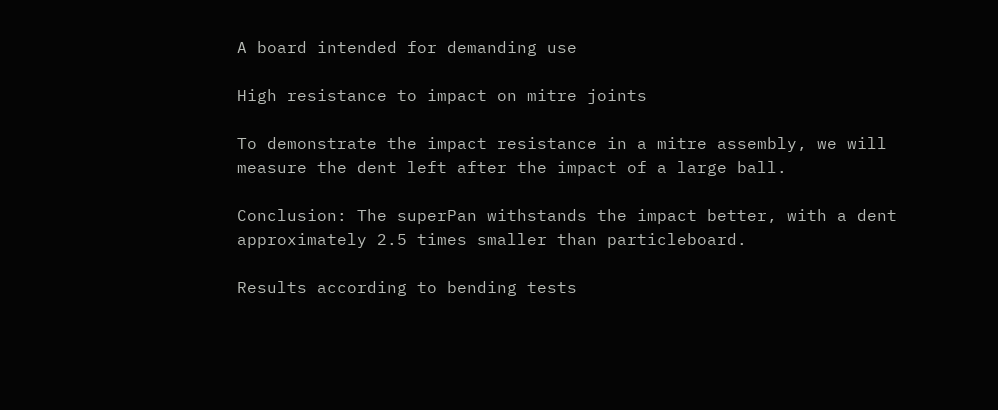A board intended for demanding use

High resistance to impact on mitre joints

To demonstrate the impact resistance in a mitre assembly, we will measure the dent left after the impact of a large ball.

Conclusion: The superPan withstands the impact better, with a dent approximately 2.5 times smaller than particleboard.

Results according to bending tests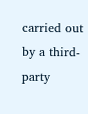carried out by a third-party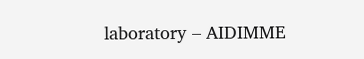laboratory – AIDIMME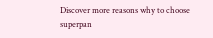Discover more reasons why to choose superpan